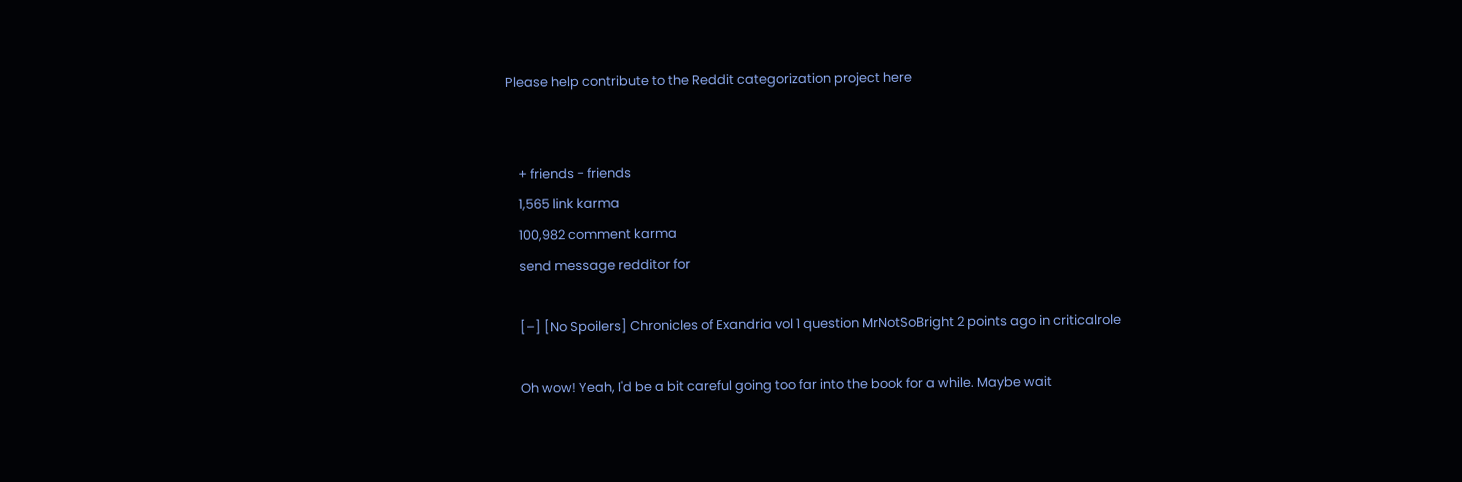Please help contribute to the Reddit categorization project here


    + friends - friends
    1,565 link karma
    100,982 comment karma
    send message redditor for

    [–] [No Spoilers] Chronicles of Exandria vol 1 question MrNotSoBright 2 points ago in criticalrole

    Oh wow! Yeah, I'd be a bit careful going too far into the book for a while. Maybe wait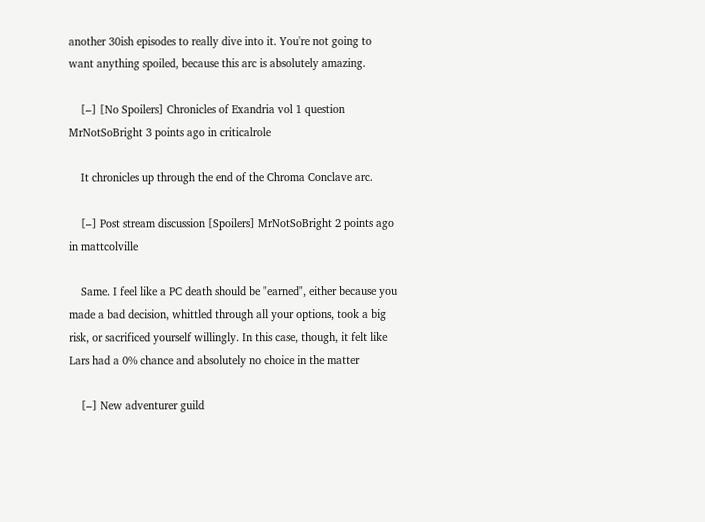another 30ish episodes to really dive into it. You're not going to want anything spoiled, because this arc is absolutely amazing.

    [–] [No Spoilers] Chronicles of Exandria vol 1 question MrNotSoBright 3 points ago in criticalrole

    It chronicles up through the end of the Chroma Conclave arc.

    [–] Post stream discussion [Spoilers] MrNotSoBright 2 points ago in mattcolville

    Same. I feel like a PC death should be "earned", either because you made a bad decision, whittled through all your options, took a big risk, or sacrificed yourself willingly. In this case, though, it felt like Lars had a 0% chance and absolutely no choice in the matter

    [–] New adventurer guild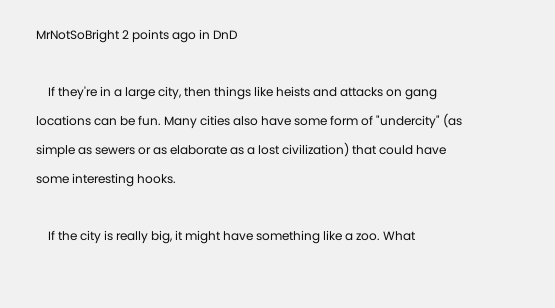MrNotSoBright 2 points ago in DnD

    If they're in a large city, then things like heists and attacks on gang locations can be fun. Many cities also have some form of "undercity" (as simple as sewers or as elaborate as a lost civilization) that could have some interesting hooks.

    If the city is really big, it might have something like a zoo. What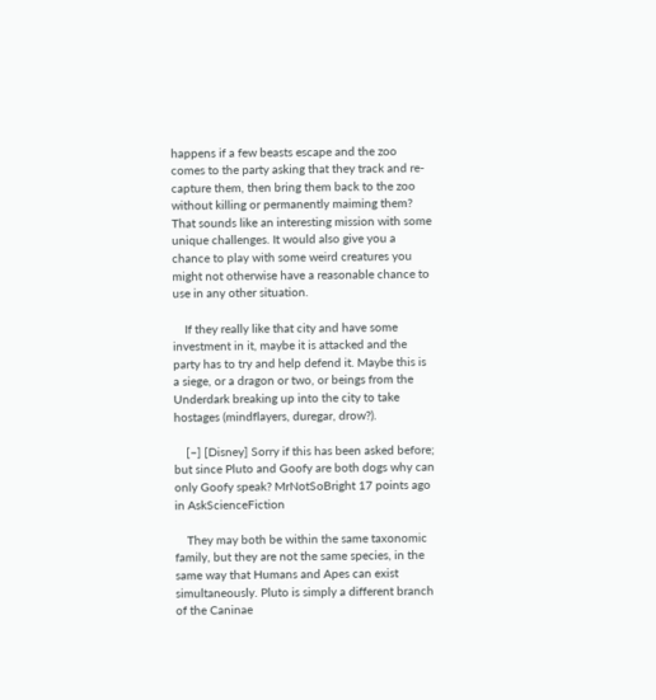happens if a few beasts escape and the zoo comes to the party asking that they track and re-capture them, then bring them back to the zoo without killing or permanently maiming them? That sounds like an interesting mission with some unique challenges. It would also give you a chance to play with some weird creatures you might not otherwise have a reasonable chance to use in any other situation.

    If they really like that city and have some investment in it, maybe it is attacked and the party has to try and help defend it. Maybe this is a siege, or a dragon or two, or beings from the Underdark breaking up into the city to take hostages (mindflayers, duregar, drow?).

    [–] [Disney] Sorry if this has been asked before; but since Pluto and Goofy are both dogs why can only Goofy speak? MrNotSoBright 17 points ago in AskScienceFiction

    They may both be within the same taxonomic family, but they are not the same species, in the same way that Humans and Apes can exist simultaneously. Pluto is simply a different branch of the Caninae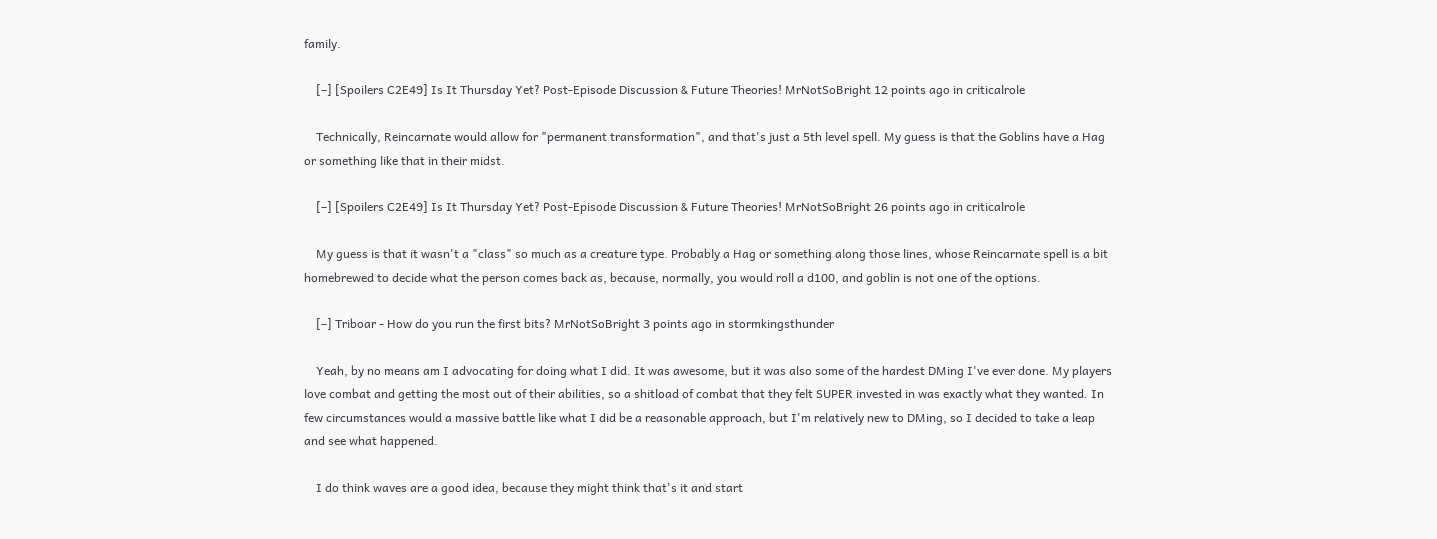family.

    [–] [Spoilers C2E49] Is It Thursday Yet? Post-Episode Discussion & Future Theories! MrNotSoBright 12 points ago in criticalrole

    Technically, Reincarnate would allow for "permanent transformation", and that's just a 5th level spell. My guess is that the Goblins have a Hag or something like that in their midst.

    [–] [Spoilers C2E49] Is It Thursday Yet? Post-Episode Discussion & Future Theories! MrNotSoBright 26 points ago in criticalrole

    My guess is that it wasn't a "class" so much as a creature type. Probably a Hag or something along those lines, whose Reincarnate spell is a bit homebrewed to decide what the person comes back as, because, normally, you would roll a d100, and goblin is not one of the options.

    [–] Triboar - How do you run the first bits? MrNotSoBright 3 points ago in stormkingsthunder

    Yeah, by no means am I advocating for doing what I did. It was awesome, but it was also some of the hardest DMing I've ever done. My players love combat and getting the most out of their abilities, so a shitload of combat that they felt SUPER invested in was exactly what they wanted. In few circumstances would a massive battle like what I did be a reasonable approach, but I'm relatively new to DMing, so I decided to take a leap and see what happened.

    I do think waves are a good idea, because they might think that's it and start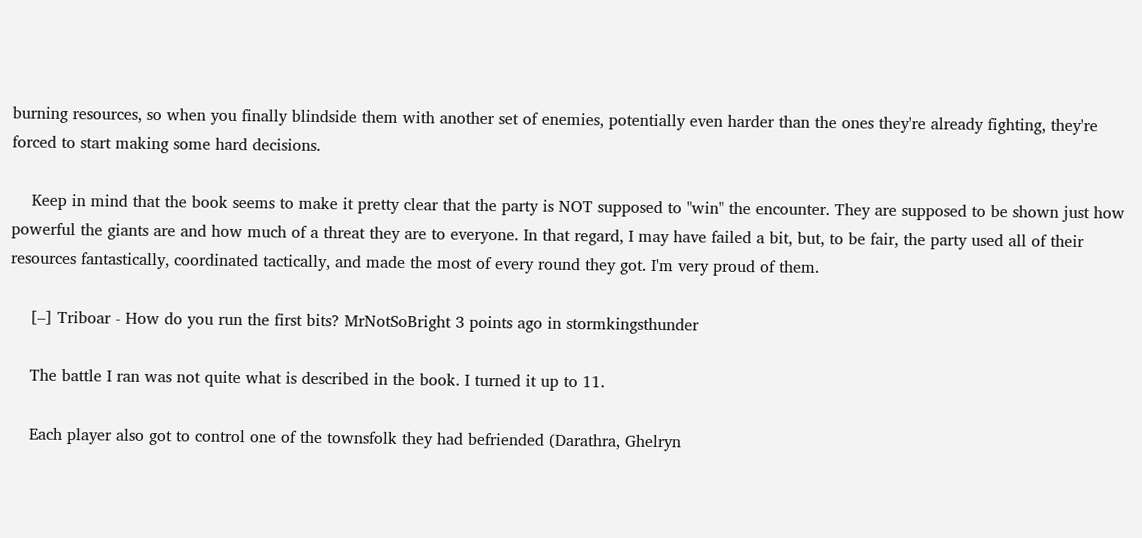burning resources, so when you finally blindside them with another set of enemies, potentially even harder than the ones they're already fighting, they're forced to start making some hard decisions.

    Keep in mind that the book seems to make it pretty clear that the party is NOT supposed to "win" the encounter. They are supposed to be shown just how powerful the giants are and how much of a threat they are to everyone. In that regard, I may have failed a bit, but, to be fair, the party used all of their resources fantastically, coordinated tactically, and made the most of every round they got. I'm very proud of them.

    [–] Triboar - How do you run the first bits? MrNotSoBright 3 points ago in stormkingsthunder

    The battle I ran was not quite what is described in the book. I turned it up to 11.

    Each player also got to control one of the townsfolk they had befriended (Darathra, Ghelryn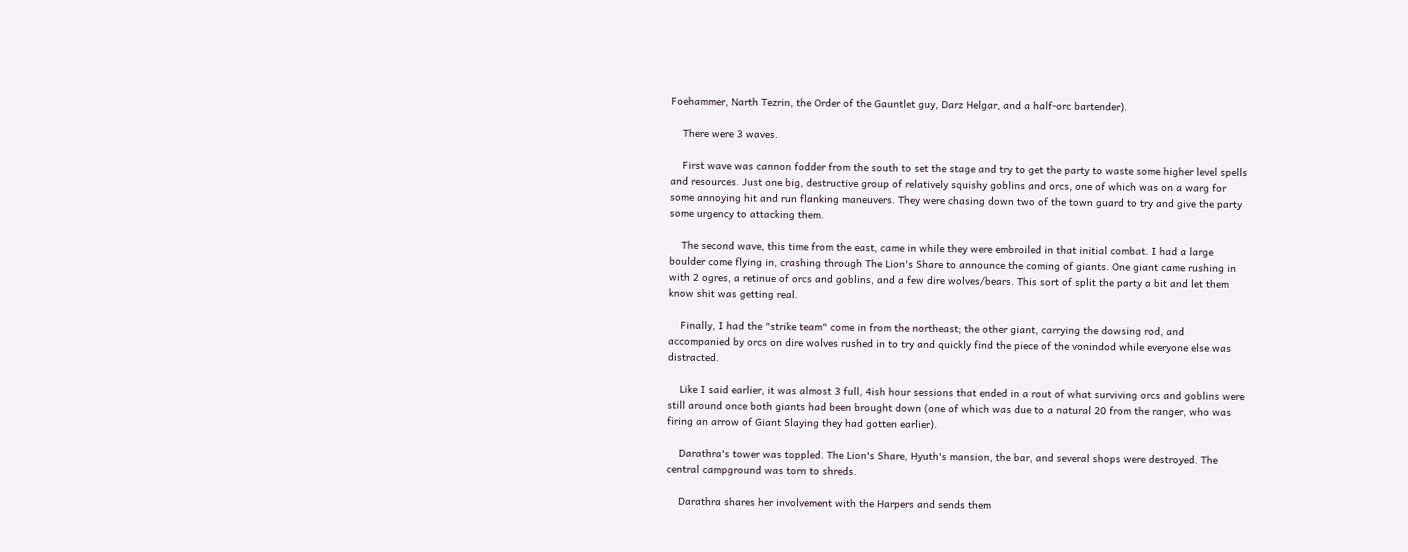Foehammer, Narth Tezrin, the Order of the Gauntlet guy, Darz Helgar, and a half-orc bartender).

    There were 3 waves.

    First wave was cannon fodder from the south to set the stage and try to get the party to waste some higher level spells and resources. Just one big, destructive group of relatively squishy goblins and orcs, one of which was on a warg for some annoying hit and run flanking maneuvers. They were chasing down two of the town guard to try and give the party some urgency to attacking them.

    The second wave, this time from the east, came in while they were embroiled in that initial combat. I had a large boulder come flying in, crashing through The Lion's Share to announce the coming of giants. One giant came rushing in with 2 ogres, a retinue of orcs and goblins, and a few dire wolves/bears. This sort of split the party a bit and let them know shit was getting real.

    Finally, I had the "strike team" come in from the northeast; the other giant, carrying the dowsing rod, and accompanied by orcs on dire wolves rushed in to try and quickly find the piece of the vonindod while everyone else was distracted.

    Like I said earlier, it was almost 3 full, 4ish hour sessions that ended in a rout of what surviving orcs and goblins were still around once both giants had been brought down (one of which was due to a natural 20 from the ranger, who was firing an arrow of Giant Slaying they had gotten earlier).

    Darathra's tower was toppled. The Lion's Share, Hyuth's mansion, the bar, and several shops were destroyed. The central campground was torn to shreds.

    Darathra shares her involvement with the Harpers and sends them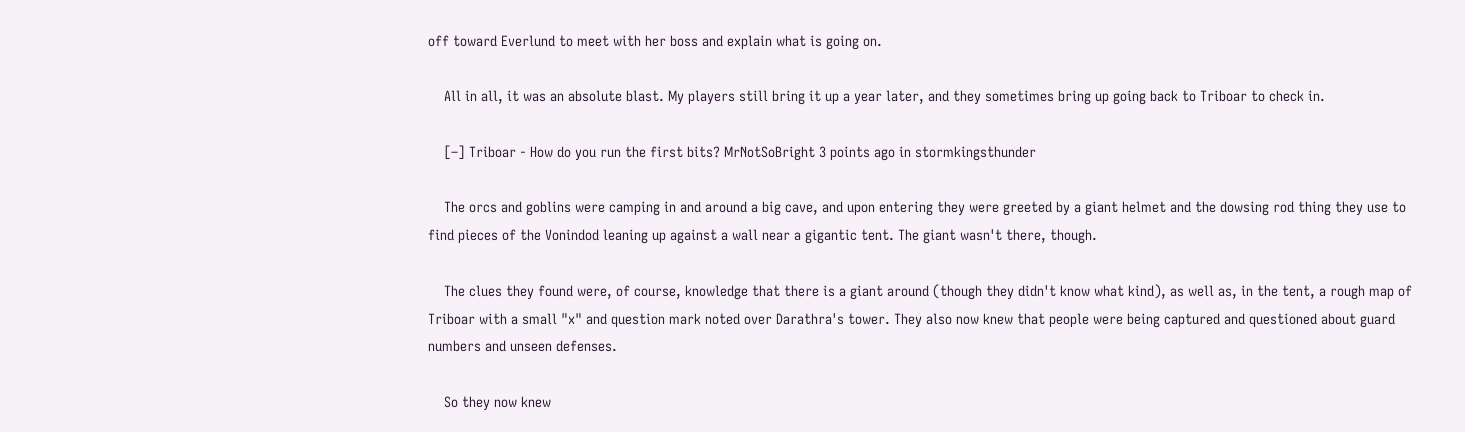off toward Everlund to meet with her boss and explain what is going on.

    All in all, it was an absolute blast. My players still bring it up a year later, and they sometimes bring up going back to Triboar to check in.

    [–] Triboar - How do you run the first bits? MrNotSoBright 3 points ago in stormkingsthunder

    The orcs and goblins were camping in and around a big cave, and upon entering they were greeted by a giant helmet and the dowsing rod thing they use to find pieces of the Vonindod leaning up against a wall near a gigantic tent. The giant wasn't there, though.

    The clues they found were, of course, knowledge that there is a giant around (though they didn't know what kind), as well as, in the tent, a rough map of Triboar with a small "x" and question mark noted over Darathra's tower. They also now knew that people were being captured and questioned about guard numbers and unseen defenses.

    So they now knew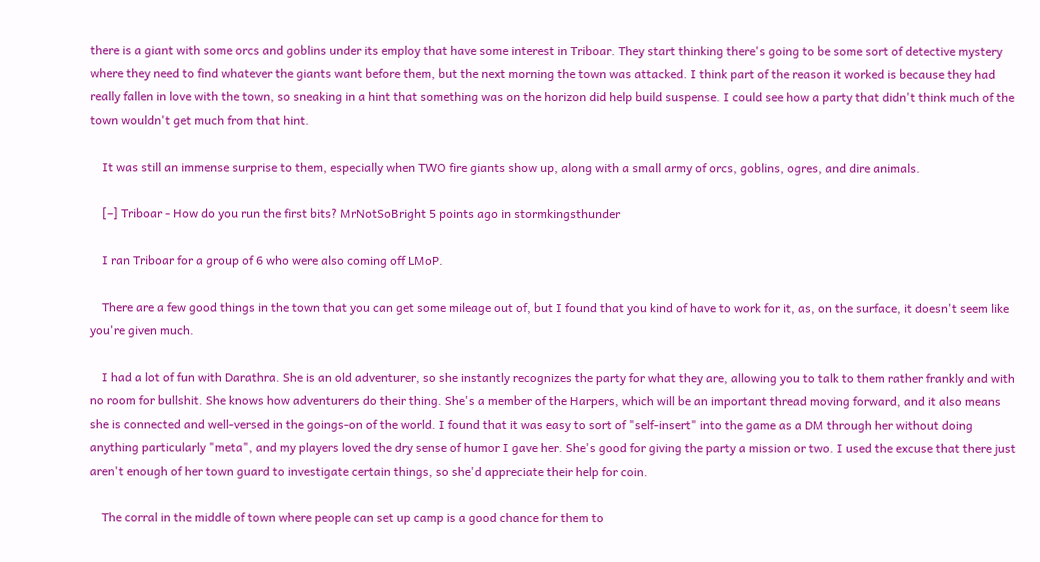there is a giant with some orcs and goblins under its employ that have some interest in Triboar. They start thinking there's going to be some sort of detective mystery where they need to find whatever the giants want before them, but the next morning the town was attacked. I think part of the reason it worked is because they had really fallen in love with the town, so sneaking in a hint that something was on the horizon did help build suspense. I could see how a party that didn't think much of the town wouldn't get much from that hint.

    It was still an immense surprise to them, especially when TWO fire giants show up, along with a small army of orcs, goblins, ogres, and dire animals.

    [–] Triboar - How do you run the first bits? MrNotSoBright 5 points ago in stormkingsthunder

    I ran Triboar for a group of 6 who were also coming off LMoP.

    There are a few good things in the town that you can get some mileage out of, but I found that you kind of have to work for it, as, on the surface, it doesn't seem like you're given much.

    I had a lot of fun with Darathra. She is an old adventurer, so she instantly recognizes the party for what they are, allowing you to talk to them rather frankly and with no room for bullshit. She knows how adventurers do their thing. She's a member of the Harpers, which will be an important thread moving forward, and it also means she is connected and well-versed in the goings-on of the world. I found that it was easy to sort of "self-insert" into the game as a DM through her without doing anything particularly "meta", and my players loved the dry sense of humor I gave her. She's good for giving the party a mission or two. I used the excuse that there just aren't enough of her town guard to investigate certain things, so she'd appreciate their help for coin.

    The corral in the middle of town where people can set up camp is a good chance for them to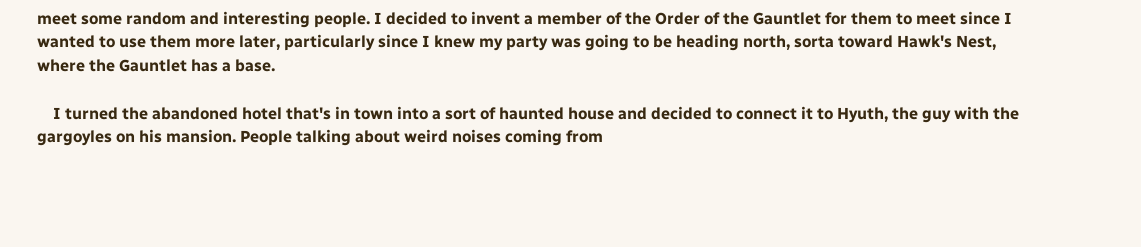meet some random and interesting people. I decided to invent a member of the Order of the Gauntlet for them to meet since I wanted to use them more later, particularly since I knew my party was going to be heading north, sorta toward Hawk's Nest, where the Gauntlet has a base.

    I turned the abandoned hotel that's in town into a sort of haunted house and decided to connect it to Hyuth, the guy with the gargoyles on his mansion. People talking about weird noises coming from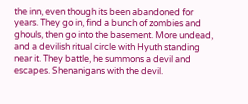the inn, even though its been abandoned for years. They go in, find a bunch of zombies and ghouls, then go into the basement. More undead, and a devilish ritual circle with Hyuth standing near it. They battle, he summons a devil and escapes. Shenanigans with the devil.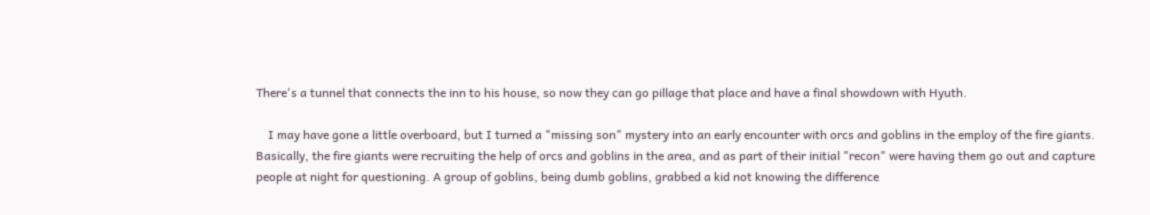There's a tunnel that connects the inn to his house, so now they can go pillage that place and have a final showdown with Hyuth.

    I may have gone a little overboard, but I turned a "missing son" mystery into an early encounter with orcs and goblins in the employ of the fire giants. Basically, the fire giants were recruiting the help of orcs and goblins in the area, and as part of their initial "recon" were having them go out and capture people at night for questioning. A group of goblins, being dumb goblins, grabbed a kid not knowing the difference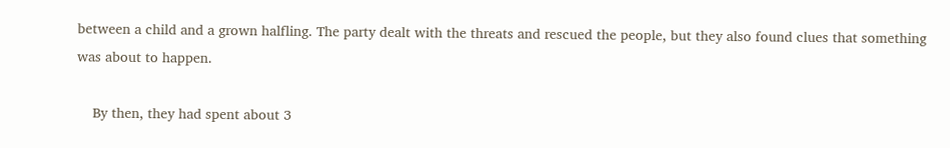between a child and a grown halfling. The party dealt with the threats and rescued the people, but they also found clues that something was about to happen.

    By then, they had spent about 3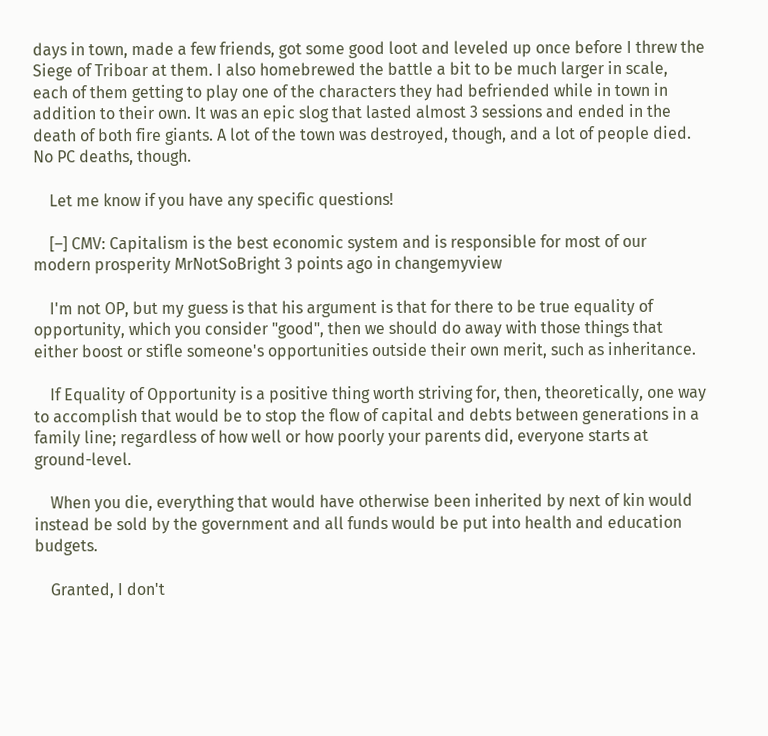days in town, made a few friends, got some good loot and leveled up once before I threw the Siege of Triboar at them. I also homebrewed the battle a bit to be much larger in scale, each of them getting to play one of the characters they had befriended while in town in addition to their own. It was an epic slog that lasted almost 3 sessions and ended in the death of both fire giants. A lot of the town was destroyed, though, and a lot of people died. No PC deaths, though.

    Let me know if you have any specific questions!

    [–] CMV: Capitalism is the best economic system and is responsible for most of our modern prosperity MrNotSoBright 3 points ago in changemyview

    I'm not OP, but my guess is that his argument is that for there to be true equality of opportunity, which you consider "good", then we should do away with those things that either boost or stifle someone's opportunities outside their own merit, such as inheritance.

    If Equality of Opportunity is a positive thing worth striving for, then, theoretically, one way to accomplish that would be to stop the flow of capital and debts between generations in a family line; regardless of how well or how poorly your parents did, everyone starts at ground-level.

    When you die, everything that would have otherwise been inherited by next of kin would instead be sold by the government and all funds would be put into health and education budgets.

    Granted, I don't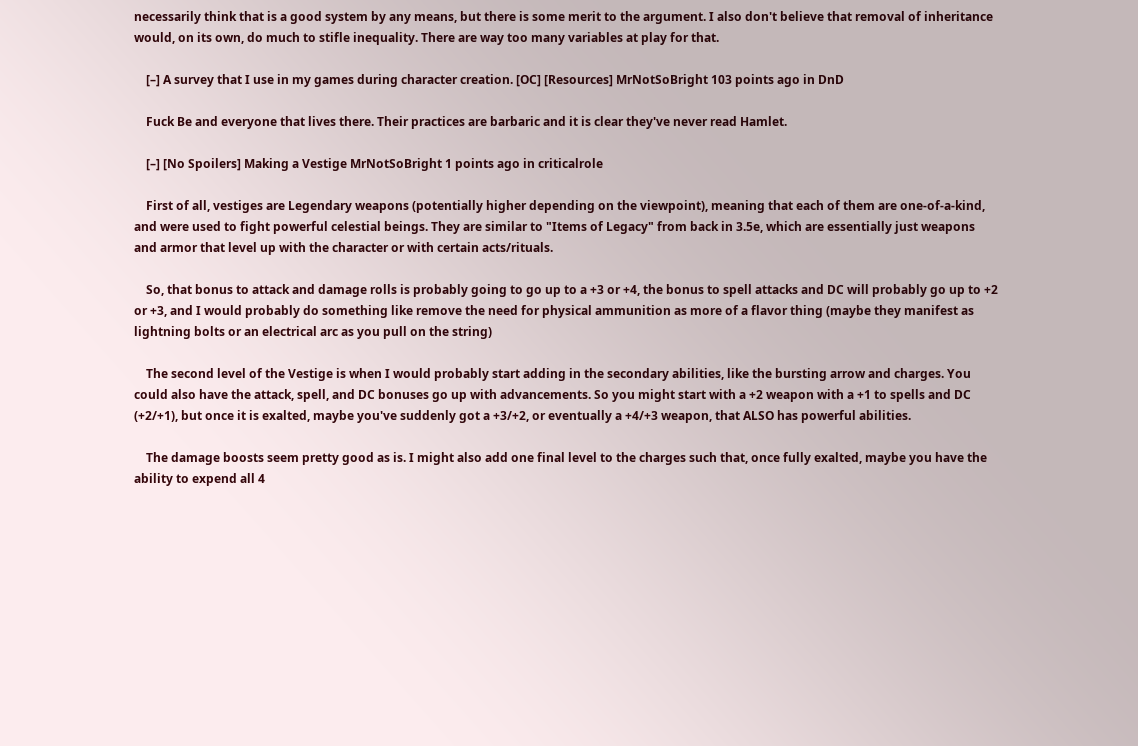necessarily think that is a good system by any means, but there is some merit to the argument. I also don't believe that removal of inheritance would, on its own, do much to stifle inequality. There are way too many variables at play for that.

    [–] A survey that I use in my games during character creation. [OC] [Resources] MrNotSoBright 103 points ago in DnD

    Fuck Be and everyone that lives there. Their practices are barbaric and it is clear they've never read Hamlet.

    [–] [No Spoilers] Making a Vestige MrNotSoBright 1 points ago in criticalrole

    First of all, vestiges are Legendary weapons (potentially higher depending on the viewpoint), meaning that each of them are one-of-a-kind, and were used to fight powerful celestial beings. They are similar to "Items of Legacy" from back in 3.5e, which are essentially just weapons and armor that level up with the character or with certain acts/rituals.

    So, that bonus to attack and damage rolls is probably going to go up to a +3 or +4, the bonus to spell attacks and DC will probably go up to +2 or +3, and I would probably do something like remove the need for physical ammunition as more of a flavor thing (maybe they manifest as lightning bolts or an electrical arc as you pull on the string)

    The second level of the Vestige is when I would probably start adding in the secondary abilities, like the bursting arrow and charges. You could also have the attack, spell, and DC bonuses go up with advancements. So you might start with a +2 weapon with a +1 to spells and DC (+2/+1), but once it is exalted, maybe you've suddenly got a +3/+2, or eventually a +4/+3 weapon, that ALSO has powerful abilities.

    The damage boosts seem pretty good as is. I might also add one final level to the charges such that, once fully exalted, maybe you have the ability to expend all 4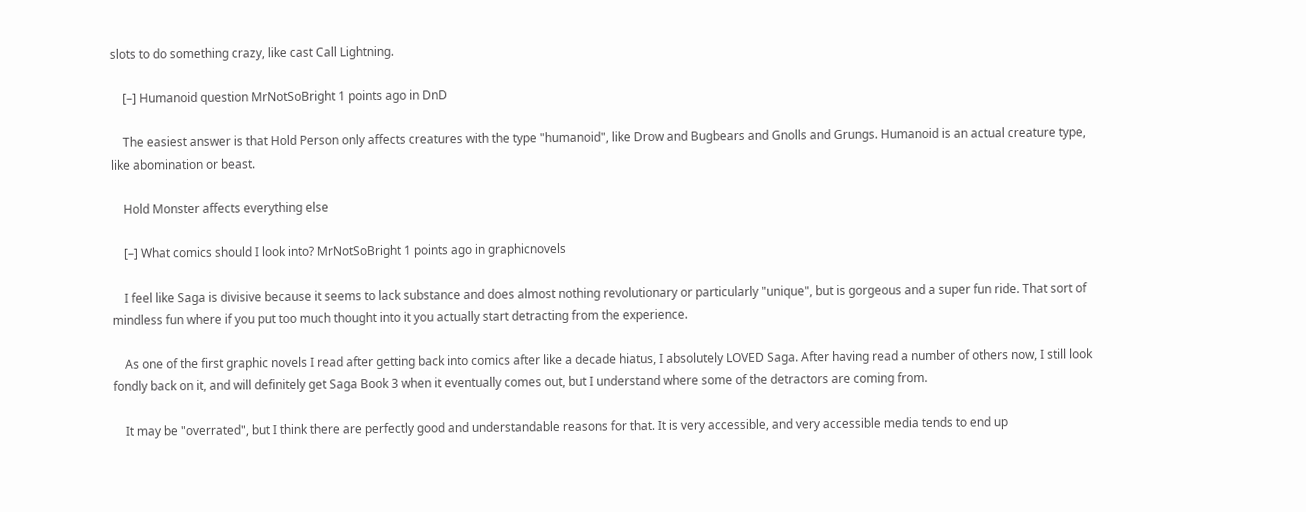slots to do something crazy, like cast Call Lightning.

    [–] Humanoid question MrNotSoBright 1 points ago in DnD

    The easiest answer is that Hold Person only affects creatures with the type "humanoid", like Drow and Bugbears and Gnolls and Grungs. Humanoid is an actual creature type, like abomination or beast.

    Hold Monster affects everything else

    [–] What comics should I look into? MrNotSoBright 1 points ago in graphicnovels

    I feel like Saga is divisive because it seems to lack substance and does almost nothing revolutionary or particularly "unique", but is gorgeous and a super fun ride. That sort of mindless fun where if you put too much thought into it you actually start detracting from the experience.

    As one of the first graphic novels I read after getting back into comics after like a decade hiatus, I absolutely LOVED Saga. After having read a number of others now, I still look fondly back on it, and will definitely get Saga Book 3 when it eventually comes out, but I understand where some of the detractors are coming from.

    It may be "overrated", but I think there are perfectly good and understandable reasons for that. It is very accessible, and very accessible media tends to end up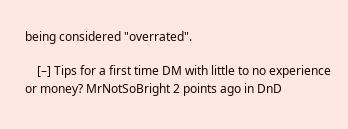being considered "overrated".

    [–] Tips for a first time DM with little to no experience or money? MrNotSoBright 2 points ago in DnD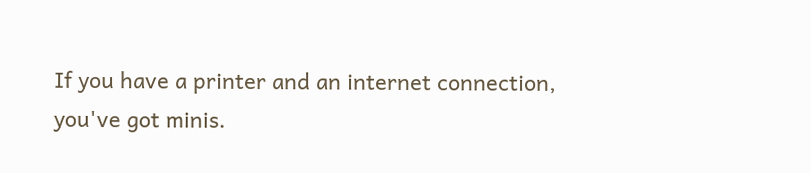If you have a printer and an internet connection, you've got minis.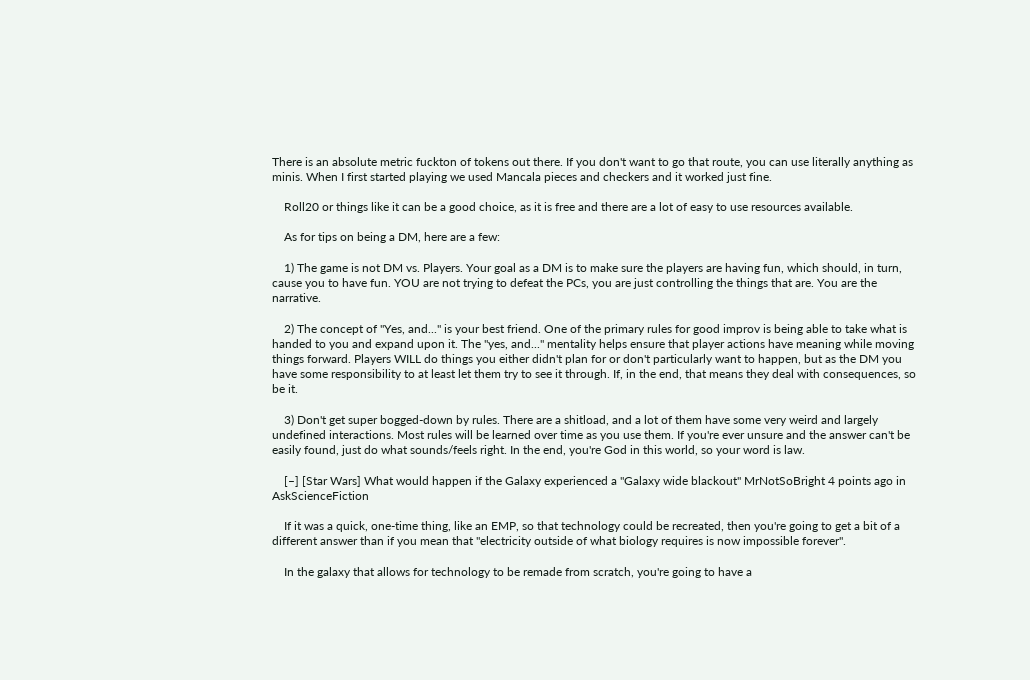There is an absolute metric fuckton of tokens out there. If you don't want to go that route, you can use literally anything as minis. When I first started playing we used Mancala pieces and checkers and it worked just fine.

    Roll20 or things like it can be a good choice, as it is free and there are a lot of easy to use resources available.

    As for tips on being a DM, here are a few:

    1) The game is not DM vs. Players. Your goal as a DM is to make sure the players are having fun, which should, in turn, cause you to have fun. YOU are not trying to defeat the PCs, you are just controlling the things that are. You are the narrative.

    2) The concept of "Yes, and..." is your best friend. One of the primary rules for good improv is being able to take what is handed to you and expand upon it. The "yes, and..." mentality helps ensure that player actions have meaning while moving things forward. Players WILL do things you either didn't plan for or don't particularly want to happen, but as the DM you have some responsibility to at least let them try to see it through. If, in the end, that means they deal with consequences, so be it.

    3) Don't get super bogged-down by rules. There are a shitload, and a lot of them have some very weird and largely undefined interactions. Most rules will be learned over time as you use them. If you're ever unsure and the answer can't be easily found, just do what sounds/feels right. In the end, you're God in this world, so your word is law.

    [–] [Star Wars] What would happen if the Galaxy experienced a ''Galaxy wide blackout'' MrNotSoBright 4 points ago in AskScienceFiction

    If it was a quick, one-time thing, like an EMP, so that technology could be recreated, then you're going to get a bit of a different answer than if you mean that "electricity outside of what biology requires is now impossible forever".

    In the galaxy that allows for technology to be remade from scratch, you're going to have a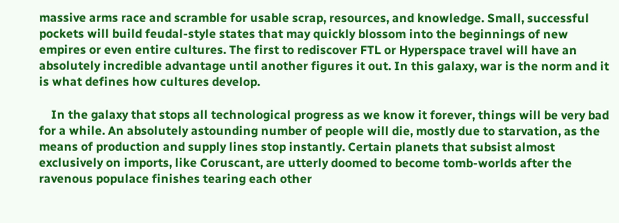massive arms race and scramble for usable scrap, resources, and knowledge. Small, successful pockets will build feudal-style states that may quickly blossom into the beginnings of new empires or even entire cultures. The first to rediscover FTL or Hyperspace travel will have an absolutely incredible advantage until another figures it out. In this galaxy, war is the norm and it is what defines how cultures develop.

    In the galaxy that stops all technological progress as we know it forever, things will be very bad for a while. An absolutely astounding number of people will die, mostly due to starvation, as the means of production and supply lines stop instantly. Certain planets that subsist almost exclusively on imports, like Coruscant, are utterly doomed to become tomb-worlds after the ravenous populace finishes tearing each other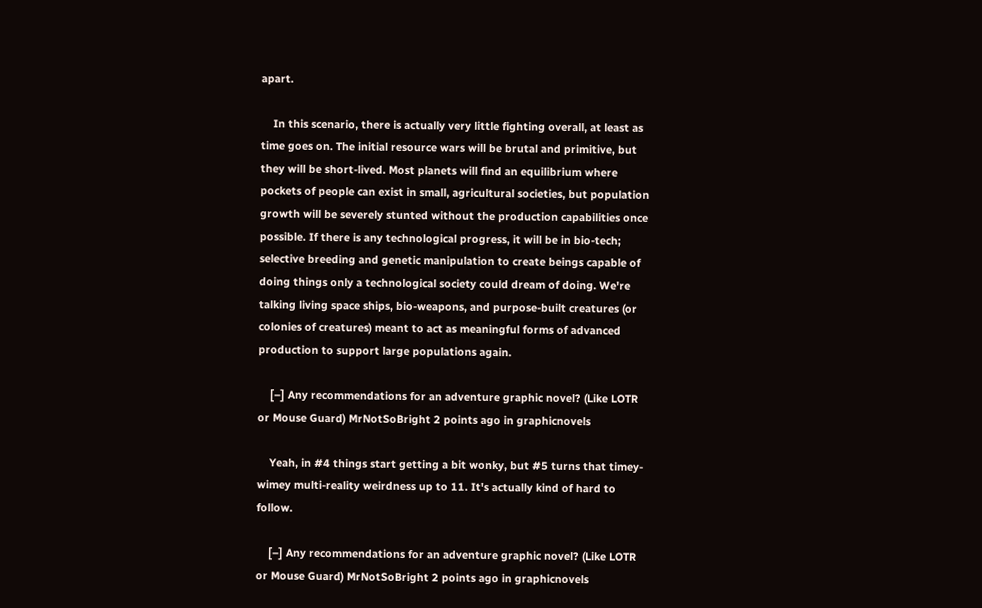apart.

    In this scenario, there is actually very little fighting overall, at least as time goes on. The initial resource wars will be brutal and primitive, but they will be short-lived. Most planets will find an equilibrium where pockets of people can exist in small, agricultural societies, but population growth will be severely stunted without the production capabilities once possible. If there is any technological progress, it will be in bio-tech; selective breeding and genetic manipulation to create beings capable of doing things only a technological society could dream of doing. We're talking living space ships, bio-weapons, and purpose-built creatures (or colonies of creatures) meant to act as meaningful forms of advanced production to support large populations again.

    [–] Any recommendations for an adventure graphic novel? (Like LOTR or Mouse Guard) MrNotSoBright 2 points ago in graphicnovels

    Yeah, in #4 things start getting a bit wonky, but #5 turns that timey-wimey multi-reality weirdness up to 11. It's actually kind of hard to follow.

    [–] Any recommendations for an adventure graphic novel? (Like LOTR or Mouse Guard) MrNotSoBright 2 points ago in graphicnovels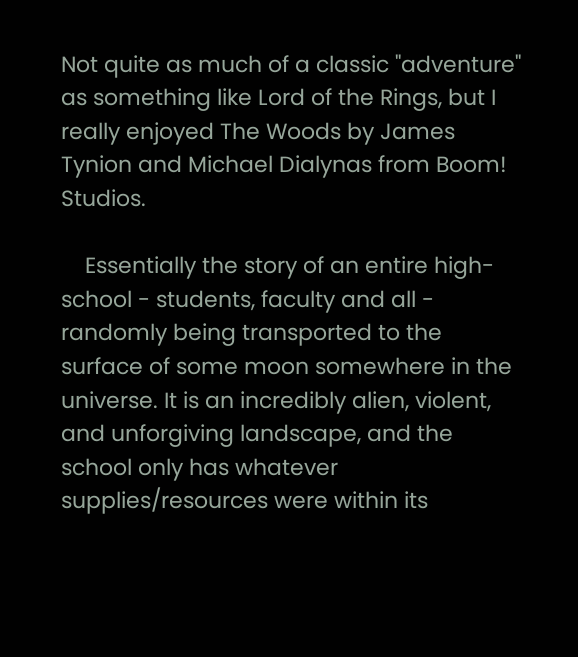Not quite as much of a classic "adventure" as something like Lord of the Rings, but I really enjoyed The Woods by James Tynion and Michael Dialynas from Boom! Studios.

    Essentially the story of an entire high-school - students, faculty and all - randomly being transported to the surface of some moon somewhere in the universe. It is an incredibly alien, violent, and unforgiving landscape, and the school only has whatever supplies/resources were within its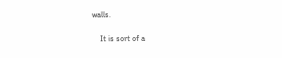walls.

    It is sort of a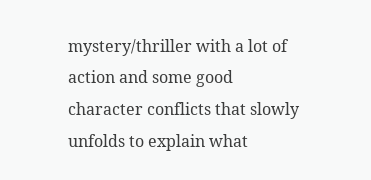mystery/thriller with a lot of action and some good character conflicts that slowly unfolds to explain what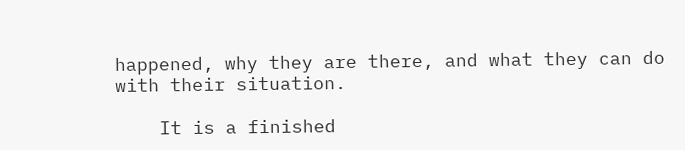happened, why they are there, and what they can do with their situation.

    It is a finished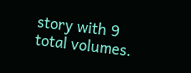story with 9 total volumes.